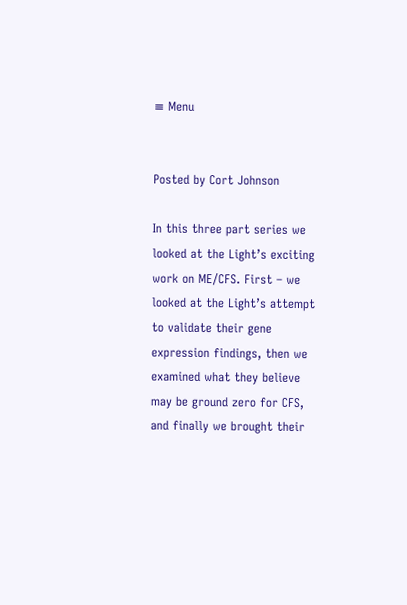≡ Menu


Posted by Cort Johnson

In this three part series we looked at the Light’s exciting work on ME/CFS. First – we looked at the Light’s attempt to validate their gene expression findings, then we examined what they believe may be ground zero for CFS, and finally we brought their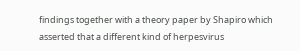findings together with a theory paper by Shapiro which asserted that a different kind of herpesvirus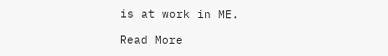is at work in ME.

Read More